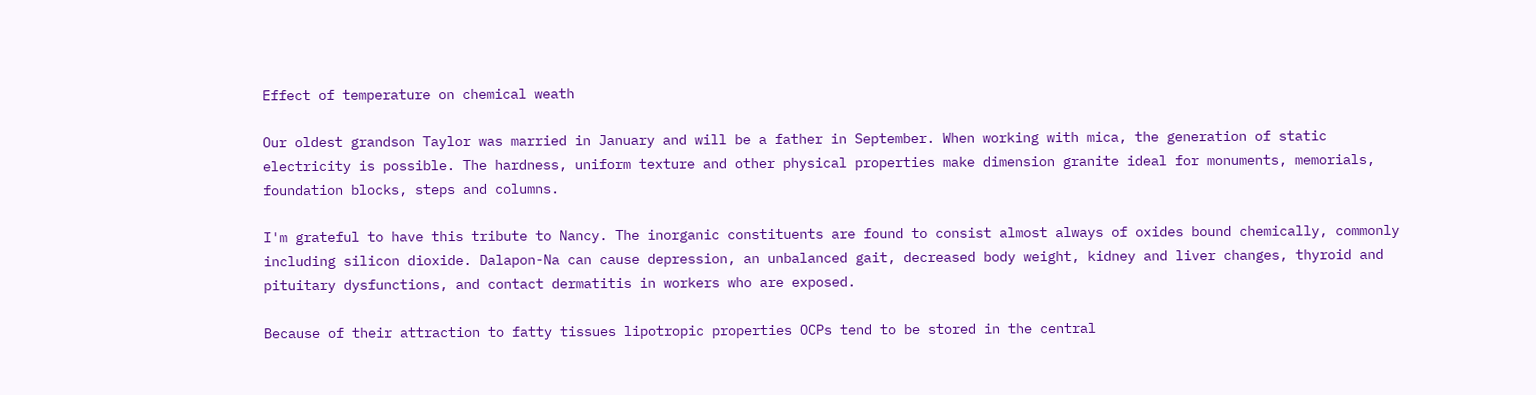Effect of temperature on chemical weath

Our oldest grandson Taylor was married in January and will be a father in September. When working with mica, the generation of static electricity is possible. The hardness, uniform texture and other physical properties make dimension granite ideal for monuments, memorials, foundation blocks, steps and columns.

I'm grateful to have this tribute to Nancy. The inorganic constituents are found to consist almost always of oxides bound chemically, commonly including silicon dioxide. Dalapon-Na can cause depression, an unbalanced gait, decreased body weight, kidney and liver changes, thyroid and pituitary dysfunctions, and contact dermatitis in workers who are exposed.

Because of their attraction to fatty tissues lipotropic properties OCPs tend to be stored in the central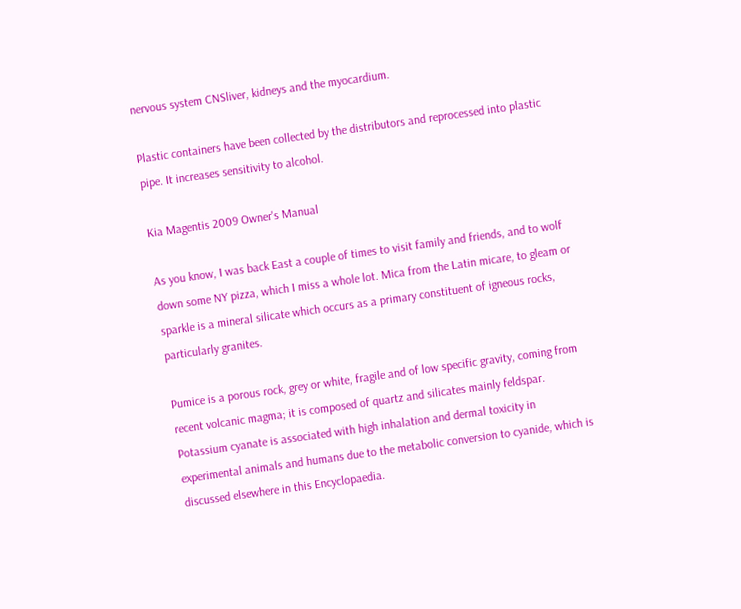nervous system CNSliver, kidneys and the myocardium.

Plastic containers have been collected by the distributors and reprocessed into plastic pipe. It increases sensitivity to alcohol.

Kia Magentis 2009 Owner's Manual

As you know, I was back East a couple of times to visit family and friends, and to wolf down some NY pizza, which I miss a whole lot. Mica from the Latin micare, to gleam or sparkle is a mineral silicate which occurs as a primary constituent of igneous rocks, particularly granites.

Pumice is a porous rock, grey or white, fragile and of low specific gravity, coming from recent volcanic magma; it is composed of quartz and silicates mainly feldspar. Potassium cyanate is associated with high inhalation and dermal toxicity in experimental animals and humans due to the metabolic conversion to cyanide, which is discussed elsewhere in this Encyclopaedia.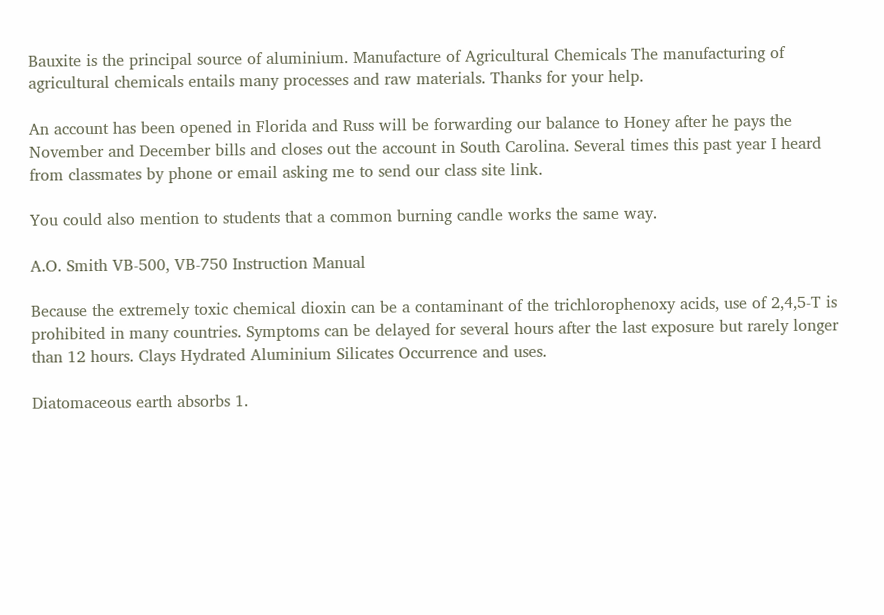Bauxite is the principal source of aluminium. Manufacture of Agricultural Chemicals The manufacturing of agricultural chemicals entails many processes and raw materials. Thanks for your help.

An account has been opened in Florida and Russ will be forwarding our balance to Honey after he pays the November and December bills and closes out the account in South Carolina. Several times this past year I heard from classmates by phone or email asking me to send our class site link.

You could also mention to students that a common burning candle works the same way.

A.O. Smith VB-500, VB-750 Instruction Manual

Because the extremely toxic chemical dioxin can be a contaminant of the trichlorophenoxy acids, use of 2,4,5-T is prohibited in many countries. Symptoms can be delayed for several hours after the last exposure but rarely longer than 12 hours. Clays Hydrated Aluminium Silicates Occurrence and uses.

Diatomaceous earth absorbs 1.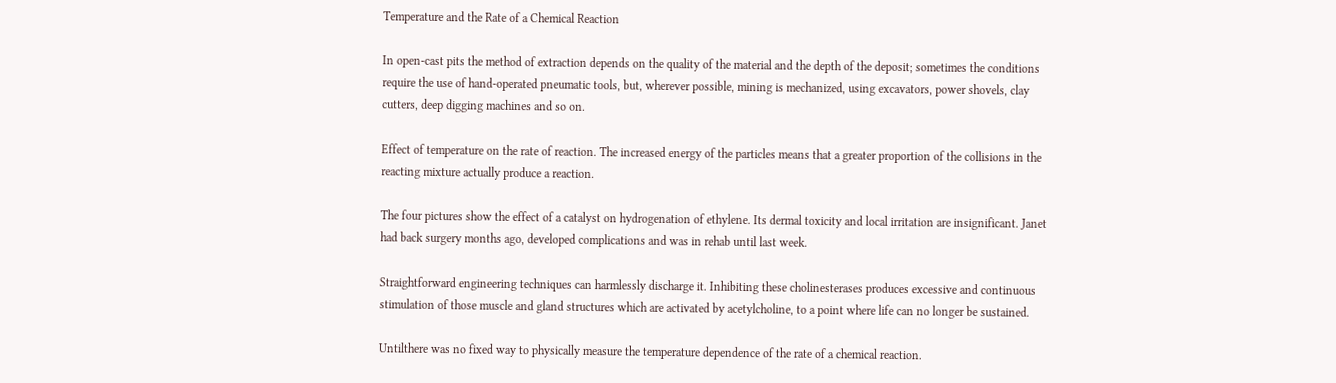Temperature and the Rate of a Chemical Reaction

In open-cast pits the method of extraction depends on the quality of the material and the depth of the deposit; sometimes the conditions require the use of hand-operated pneumatic tools, but, wherever possible, mining is mechanized, using excavators, power shovels, clay cutters, deep digging machines and so on.

Effect of temperature on the rate of reaction. The increased energy of the particles means that a greater proportion of the collisions in the reacting mixture actually produce a reaction.

The four pictures show the effect of a catalyst on hydrogenation of ethylene. Its dermal toxicity and local irritation are insignificant. Janet had back surgery months ago, developed complications and was in rehab until last week.

Straightforward engineering techniques can harmlessly discharge it. Inhibiting these cholinesterases produces excessive and continuous stimulation of those muscle and gland structures which are activated by acetylcholine, to a point where life can no longer be sustained.

Untilthere was no fixed way to physically measure the temperature dependence of the rate of a chemical reaction.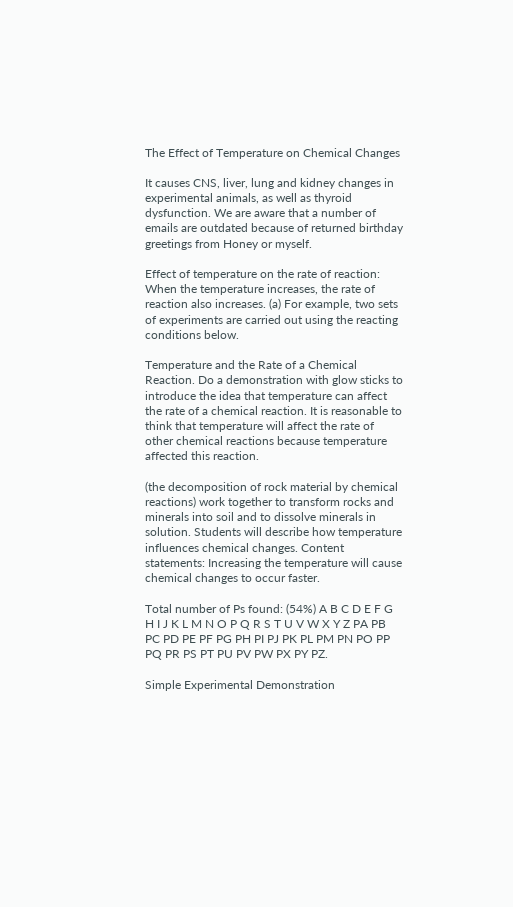The Effect of Temperature on Chemical Changes

It causes CNS, liver, lung and kidney changes in experimental animals, as well as thyroid dysfunction. We are aware that a number of emails are outdated because of returned birthday greetings from Honey or myself.

Effect of temperature on the rate of reaction: When the temperature increases, the rate of reaction also increases. (a) For example, two sets of experiments are carried out using the reacting conditions below.

Temperature and the Rate of a Chemical Reaction. Do a demonstration with glow sticks to introduce the idea that temperature can affect the rate of a chemical reaction. It is reasonable to think that temperature will affect the rate of other chemical reactions because temperature affected this reaction.

(the decomposition of rock material by chemical reactions) work together to transform rocks and minerals into soil and to dissolve minerals in solution. Students will describe how temperature influences chemical changes. Content statements: Increasing the temperature will cause chemical changes to occur faster.

Total number of Ps found: (54%) A B C D E F G H I J K L M N O P Q R S T U V W X Y Z PA PB PC PD PE PF PG PH PI PJ PK PL PM PN PO PP PQ PR PS PT PU PV PW PX PY PZ.

Simple Experimental Demonstration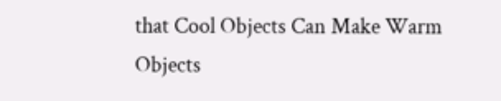that Cool Objects Can Make Warm Objects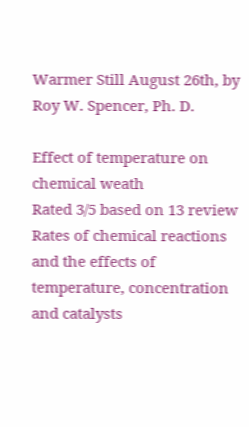Warmer Still August 26th, by Roy W. Spencer, Ph. D.

Effect of temperature on chemical weath
Rated 3/5 based on 13 review
Rates of chemical reactions and the effects of temperature, concentration and catalysts